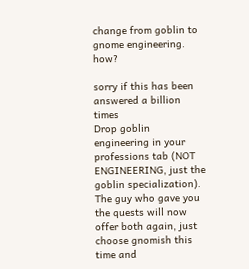change from goblin to gnome engineering. how?

sorry if this has been answered a billion times
Drop goblin engineering in your professions tab (NOT ENGINEERING, just the goblin specialization). The guy who gave you the quests will now offer both again, just choose gnomish this time and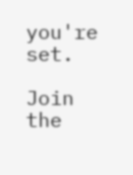you're set.

Join the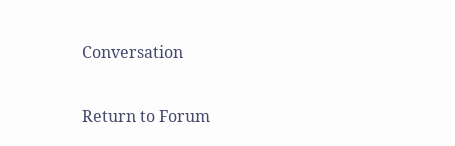Conversation

Return to Forum